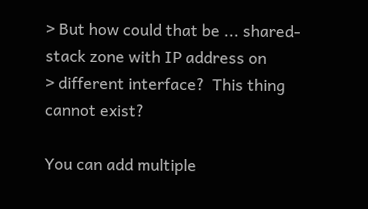> But how could that be ... shared-stack zone with IP address on
> different interface?  This thing cannot exist?

You can add multiple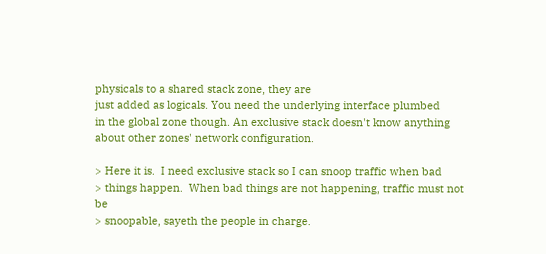physicals to a shared stack zone, they are
just added as logicals. You need the underlying interface plumbed
in the global zone though. An exclusive stack doesn't know anything
about other zones' network configuration.

> Here it is.  I need exclusive stack so I can snoop traffic when bad
> things happen.  When bad things are not happening, traffic must not be
> snoopable, sayeth the people in charge.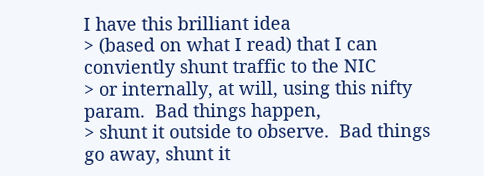I have this brilliant idea
> (based on what I read) that I can conviently shunt traffic to the NIC
> or internally, at will, using this nifty param.  Bad things happen,
> shunt it outside to observe.  Bad things go away, shunt it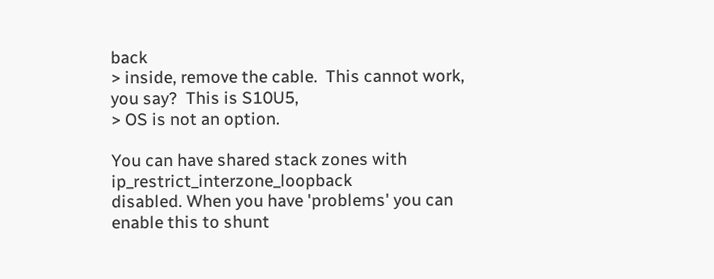back
> inside, remove the cable.  This cannot work, you say?  This is S10U5,
> OS is not an option.

You can have shared stack zones with ip_restrict_interzone_loopback
disabled. When you have 'problems' you can enable this to shunt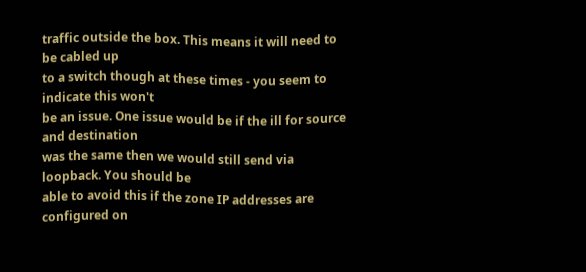traffic outside the box. This means it will need to be cabled up
to a switch though at these times - you seem to indicate this won't
be an issue. One issue would be if the ill for source and destination
was the same then we would still send via loopback. You should be
able to avoid this if the zone IP addresses are configured on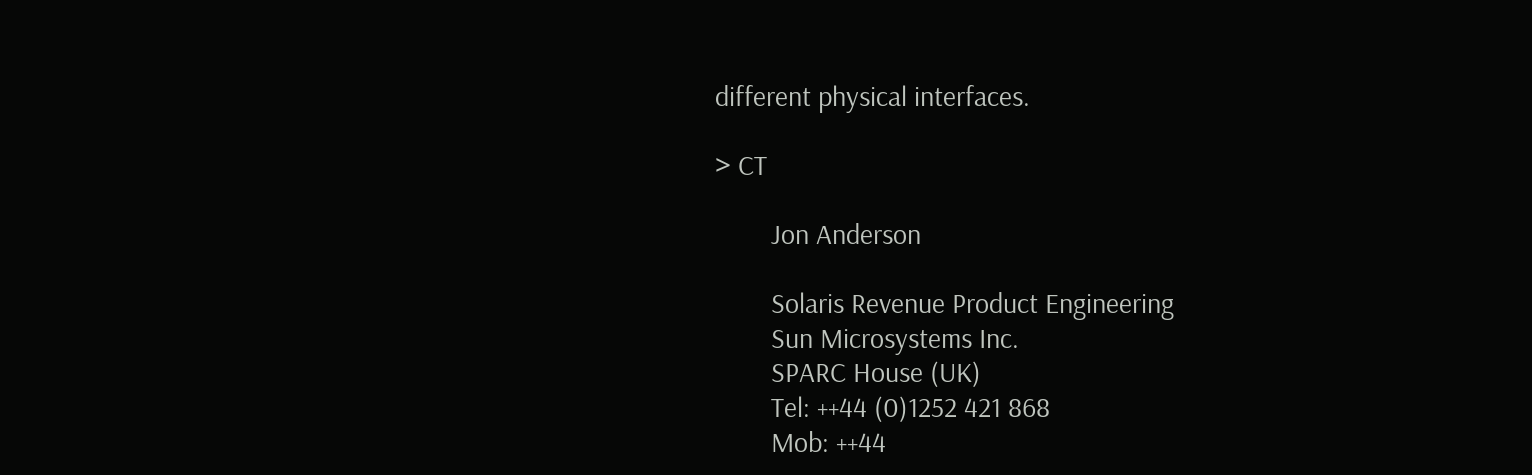different physical interfaces.

> CT

        Jon Anderson

        Solaris Revenue Product Engineering
        Sun Microsystems Inc.
        SPARC House (UK)
        Tel: ++44 (0)1252 421 868
        Mob: ++44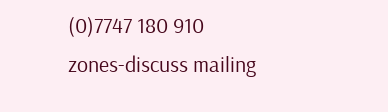(0)7747 180 910
zones-discuss mailing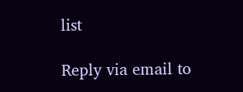list

Reply via email to